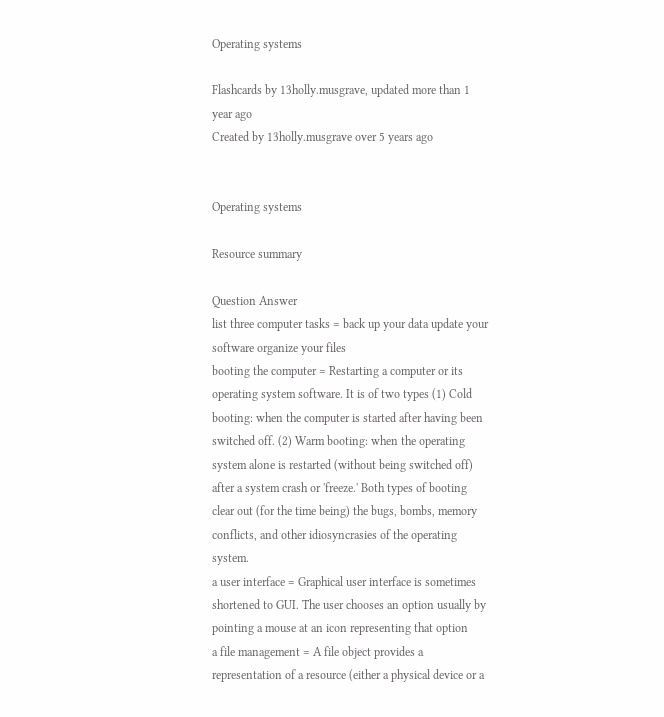Operating systems

Flashcards by 13holly.musgrave, updated more than 1 year ago
Created by 13holly.musgrave over 5 years ago


Operating systems

Resource summary

Question Answer
list three computer tasks = back up your data update your software organize your files
booting the computer = Restarting a computer or its operating system software. It is of two types (1) Cold booting: when the computer is started after having been switched off. (2) Warm booting: when the operating system alone is restarted (without being switched off) after a system crash or 'freeze.' Both types of booting clear out (for the time being) the bugs, bombs, memory conflicts, and other idiosyncrasies of the operating system.
a user interface = Graphical user interface is sometimes shortened to GUI. The user chooses an option usually by pointing a mouse at an icon representing that option
a file management = A file object provides a representation of a resource (either a physical device or a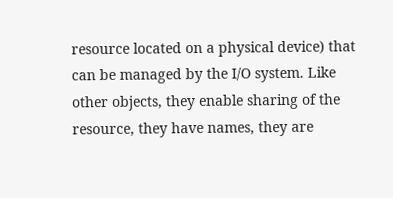resource located on a physical device) that can be managed by the I/O system. Like other objects, they enable sharing of the resource, they have names, they are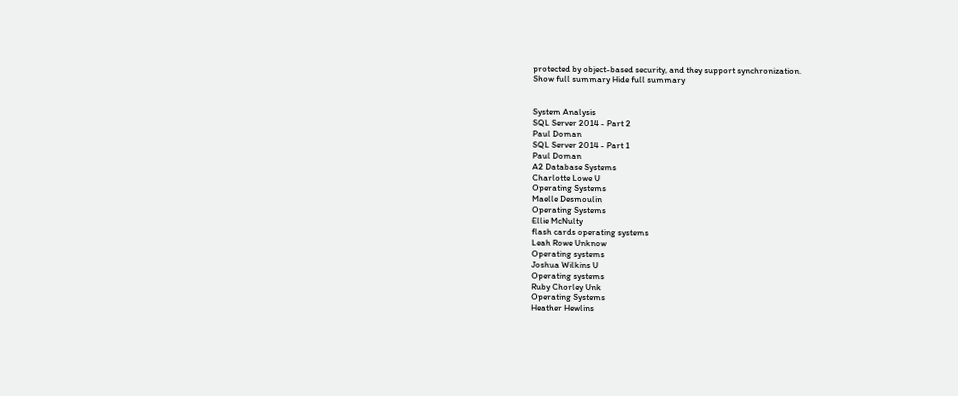protected by object-based security, and they support synchronization.
Show full summary Hide full summary


System Analysis
SQL Server 2014 - Part 2
Paul Doman
SQL Server 2014 - Part 1
Paul Doman
A2 Database Systems
Charlotte Lowe U
Operating Systems
Maelle Desmoulin
Operating Systems
Ellie McNulty
flash cards operating systems
Leah Rowe Unknow
Operating systems
Joshua Wilkins U
Operating systems
Ruby Chorley Unk
Operating Systems
Heather Hewlins